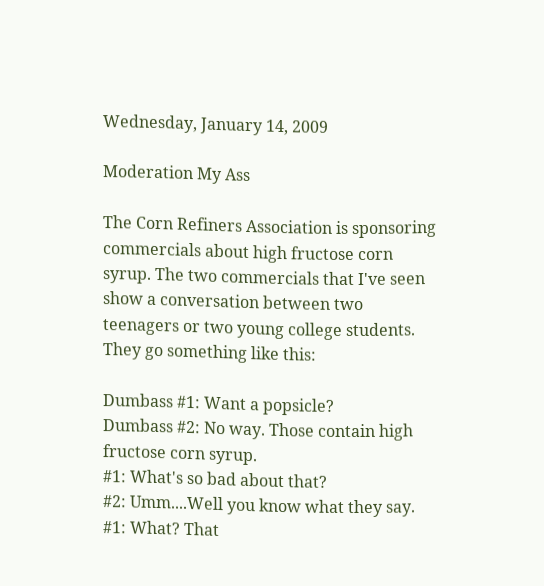Wednesday, January 14, 2009

Moderation My Ass

The Corn Refiners Association is sponsoring commercials about high fructose corn syrup. The two commercials that I've seen show a conversation between two teenagers or two young college students. They go something like this:

Dumbass #1: Want a popsicle?
Dumbass #2: No way. Those contain high fructose corn syrup.
#1: What's so bad about that?
#2: Umm....Well you know what they say.
#1: What? That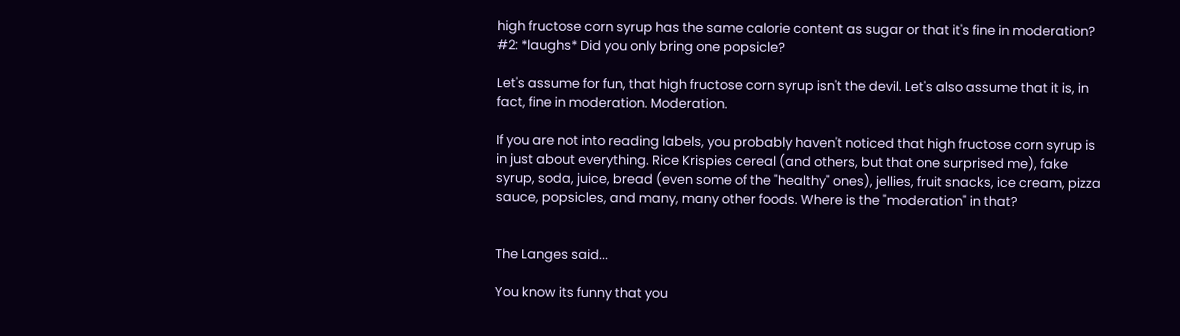high fructose corn syrup has the same calorie content as sugar or that it's fine in moderation?
#2: *laughs* Did you only bring one popsicle?

Let's assume for fun, that high fructose corn syrup isn't the devil. Let's also assume that it is, in fact, fine in moderation. Moderation.

If you are not into reading labels, you probably haven't noticed that high fructose corn syrup is in just about everything. Rice Krispies cereal (and others, but that one surprised me), fake syrup, soda, juice, bread (even some of the "healthy" ones), jellies, fruit snacks, ice cream, pizza sauce, popsicles, and many, many other foods. Where is the "moderation" in that?


The Langes said...

You know its funny that you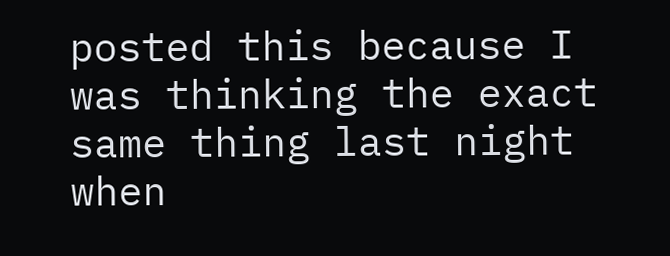posted this because I was thinking the exact same thing last night when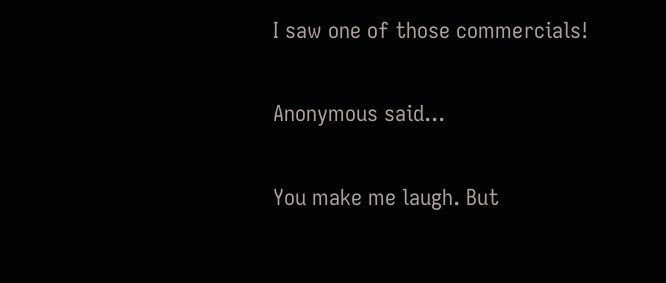I saw one of those commercials!

Anonymous said...

You make me laugh. But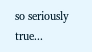so seriously true...